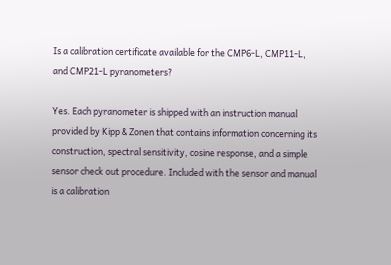Is a calibration certificate available for the CMP6-L, CMP11-L, and CMP21-L pyranometers?

Yes. Each pyranometer is shipped with an instruction manual provided by Kipp & Zonen that contains information concerning its construction, spectral sensitivity, cosine response, and a simple sensor check out procedure. Included with the sensor and manual is a calibration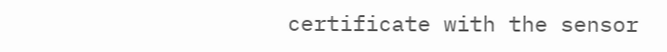certificate with the sensor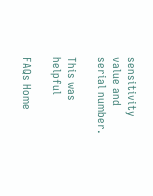sensitivity value and serial number.

This was helpful

FAQs Home